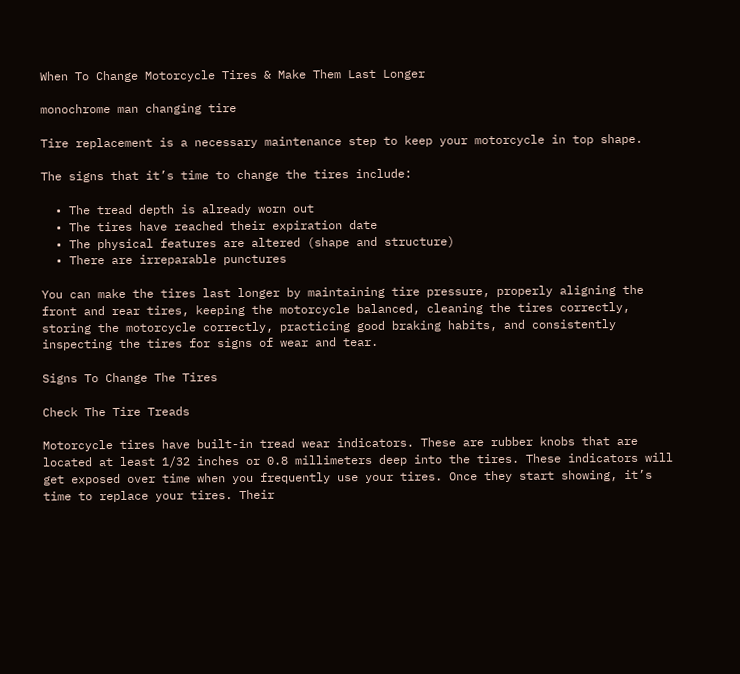When To Change Motorcycle Tires & Make Them Last Longer

monochrome man changing tire

Tire replacement is a necessary maintenance step to keep your motorcycle in top shape.

The signs that it’s time to change the tires include:

  • The tread depth is already worn out
  • The tires have reached their expiration date
  • The physical features are altered (shape and structure)
  • There are irreparable punctures

You can make the tires last longer by maintaining tire pressure, properly aligning the front and rear tires, keeping the motorcycle balanced, cleaning the tires correctly, storing the motorcycle correctly, practicing good braking habits, and consistently inspecting the tires for signs of wear and tear.

Signs To Change The Tires

Check The Tire Treads

Motorcycle tires have built-in tread wear indicators. These are rubber knobs that are located at least 1/32 inches or 0.8 millimeters deep into the tires. These indicators will get exposed over time when you frequently use your tires. Once they start showing, it’s time to replace your tires. Their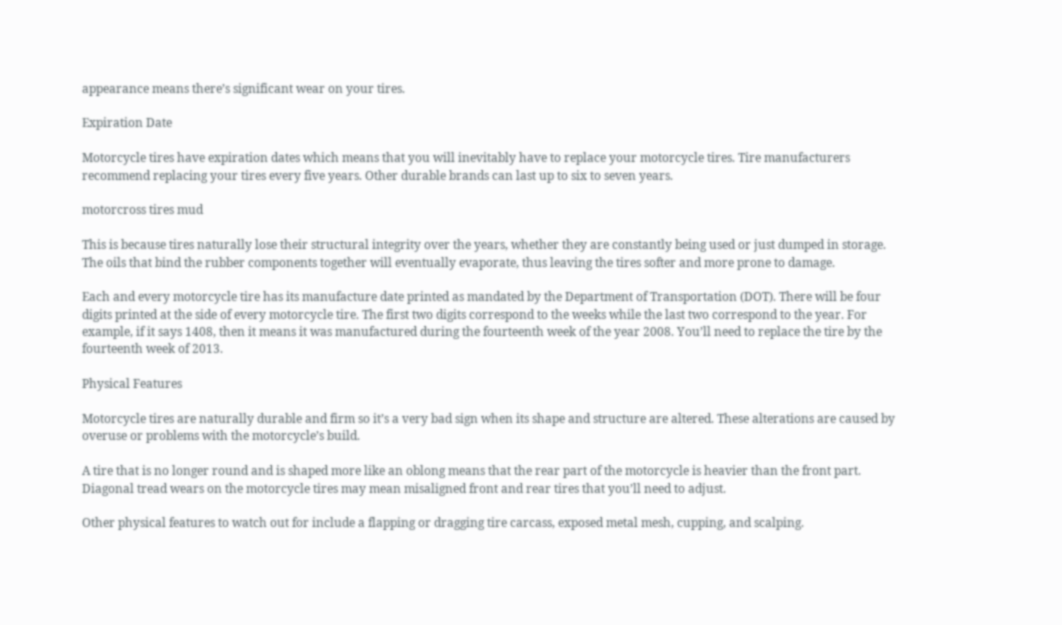appearance means there’s significant wear on your tires.

Expiration Date

Motorcycle tires have expiration dates which means that you will inevitably have to replace your motorcycle tires. Tire manufacturers recommend replacing your tires every five years. Other durable brands can last up to six to seven years.

motorcross tires mud

This is because tires naturally lose their structural integrity over the years, whether they are constantly being used or just dumped in storage. The oils that bind the rubber components together will eventually evaporate, thus leaving the tires softer and more prone to damage.

Each and every motorcycle tire has its manufacture date printed as mandated by the Department of Transportation (DOT). There will be four digits printed at the side of every motorcycle tire. The first two digits correspond to the weeks while the last two correspond to the year. For example, if it says 1408, then it means it was manufactured during the fourteenth week of the year 2008. You’ll need to replace the tire by the fourteenth week of 2013.

Physical Features

Motorcycle tires are naturally durable and firm so it’s a very bad sign when its shape and structure are altered. These alterations are caused by overuse or problems with the motorcycle’s build.

A tire that is no longer round and is shaped more like an oblong means that the rear part of the motorcycle is heavier than the front part. Diagonal tread wears on the motorcycle tires may mean misaligned front and rear tires that you’ll need to adjust.

Other physical features to watch out for include a flapping or dragging tire carcass, exposed metal mesh, cupping, and scalping.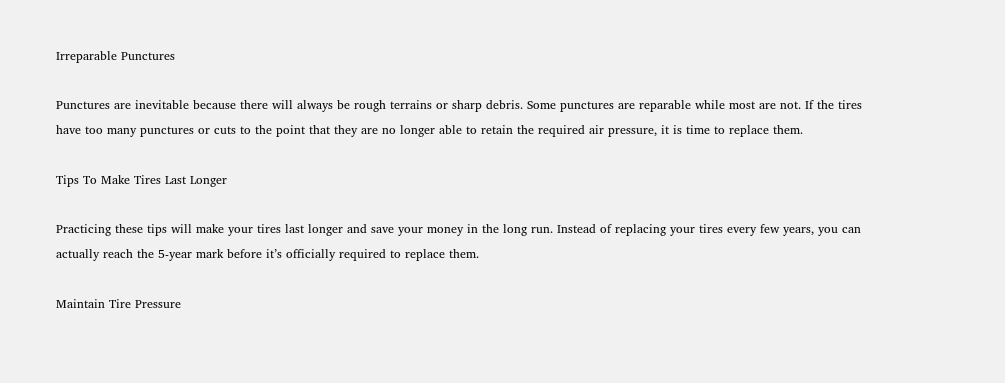Irreparable Punctures

Punctures are inevitable because there will always be rough terrains or sharp debris. Some punctures are reparable while most are not. If the tires have too many punctures or cuts to the point that they are no longer able to retain the required air pressure, it is time to replace them.

Tips To Make Tires Last Longer

Practicing these tips will make your tires last longer and save your money in the long run. Instead of replacing your tires every few years, you can actually reach the 5-year mark before it’s officially required to replace them.

Maintain Tire Pressure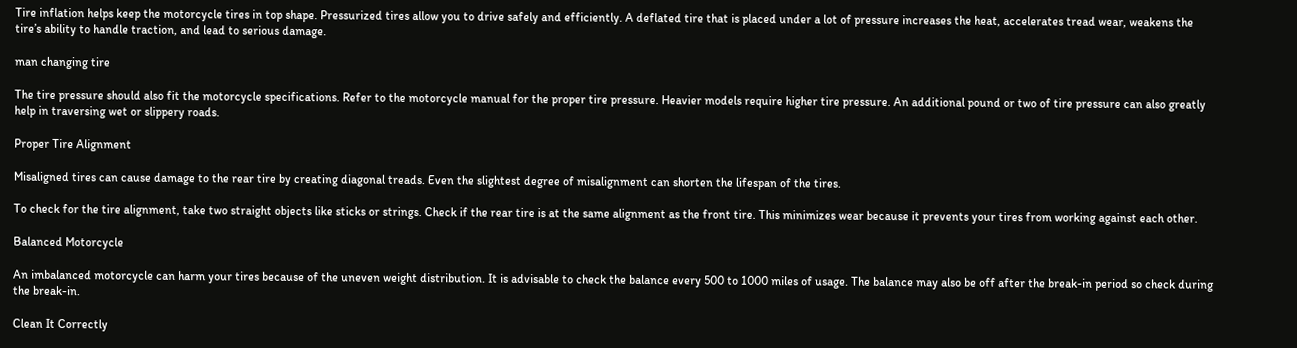Tire inflation helps keep the motorcycle tires in top shape. Pressurized tires allow you to drive safely and efficiently. A deflated tire that is placed under a lot of pressure increases the heat, accelerates tread wear, weakens the tire’s ability to handle traction, and lead to serious damage.

man changing tire

The tire pressure should also fit the motorcycle specifications. Refer to the motorcycle manual for the proper tire pressure. Heavier models require higher tire pressure. An additional pound or two of tire pressure can also greatly help in traversing wet or slippery roads.

Proper Tire Alignment

Misaligned tires can cause damage to the rear tire by creating diagonal treads. Even the slightest degree of misalignment can shorten the lifespan of the tires.

To check for the tire alignment, take two straight objects like sticks or strings. Check if the rear tire is at the same alignment as the front tire. This minimizes wear because it prevents your tires from working against each other.

Balanced Motorcycle

An imbalanced motorcycle can harm your tires because of the uneven weight distribution. It is advisable to check the balance every 500 to 1000 miles of usage. The balance may also be off after the break-in period so check during the break-in.

Clean It Correctly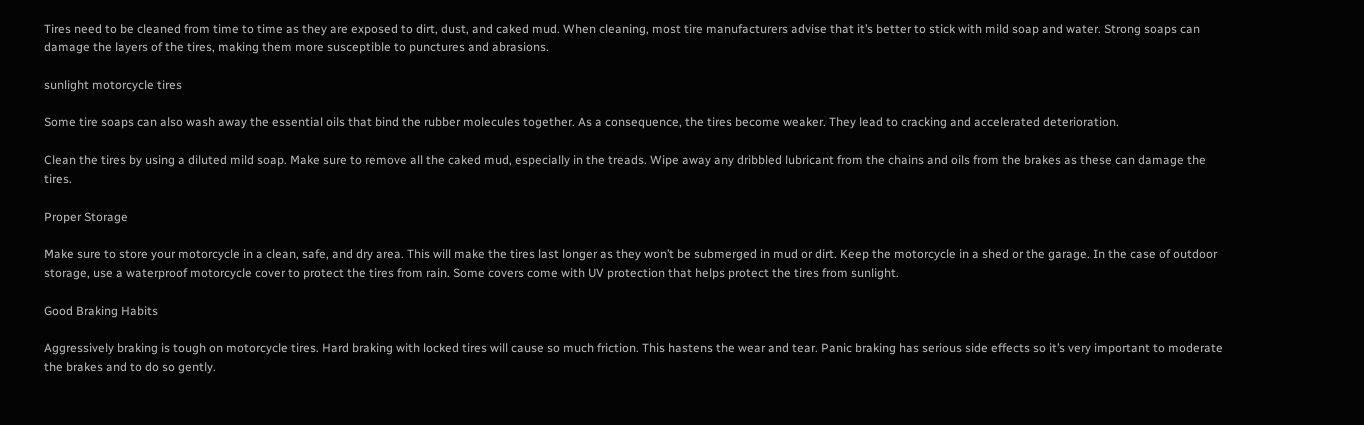Tires need to be cleaned from time to time as they are exposed to dirt, dust, and caked mud. When cleaning, most tire manufacturers advise that it’s better to stick with mild soap and water. Strong soaps can damage the layers of the tires, making them more susceptible to punctures and abrasions.

sunlight motorcycle tires

Some tire soaps can also wash away the essential oils that bind the rubber molecules together. As a consequence, the tires become weaker. They lead to cracking and accelerated deterioration.

Clean the tires by using a diluted mild soap. Make sure to remove all the caked mud, especially in the treads. Wipe away any dribbled lubricant from the chains and oils from the brakes as these can damage the tires.

Proper Storage

Make sure to store your motorcycle in a clean, safe, and dry area. This will make the tires last longer as they won’t be submerged in mud or dirt. Keep the motorcycle in a shed or the garage. In the case of outdoor storage, use a waterproof motorcycle cover to protect the tires from rain. Some covers come with UV protection that helps protect the tires from sunlight.

Good Braking Habits

Aggressively braking is tough on motorcycle tires. Hard braking with locked tires will cause so much friction. This hastens the wear and tear. Panic braking has serious side effects so it’s very important to moderate the brakes and to do so gently.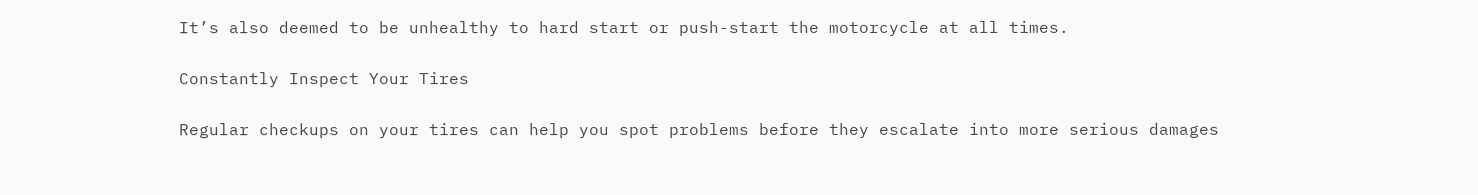It’s also deemed to be unhealthy to hard start or push-start the motorcycle at all times.

Constantly Inspect Your Tires

Regular checkups on your tires can help you spot problems before they escalate into more serious damages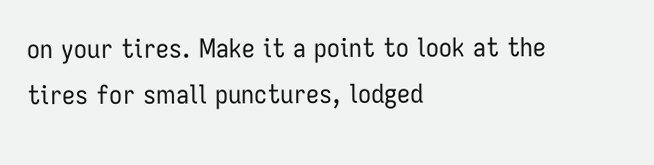on your tires. Make it a point to look at the tires for small punctures, lodged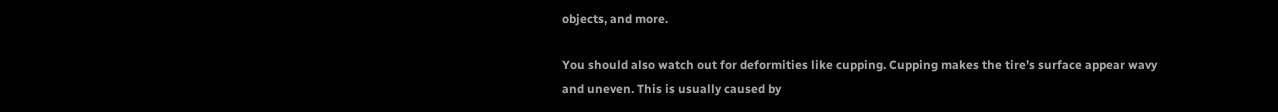objects, and more.

You should also watch out for deformities like cupping. Cupping makes the tire’s surface appear wavy and uneven. This is usually caused by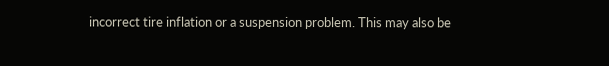incorrect tire inflation or a suspension problem. This may also be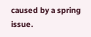caused by a spring issue.